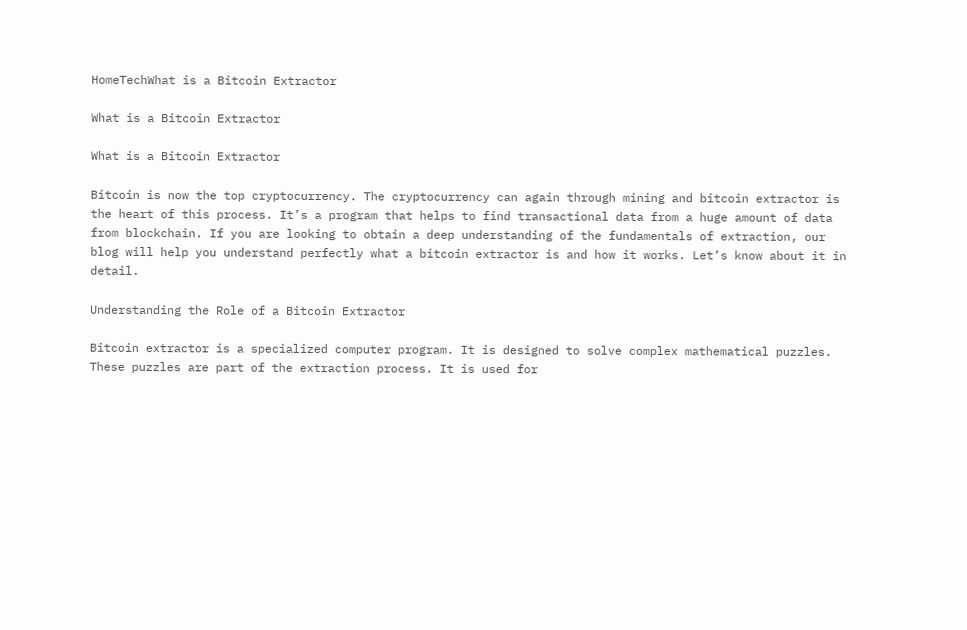HomeTechWhat is a Bitcoin Extractor

What is a Bitcoin Extractor

What is a Bitcoin Extractor

Bitcoin is now the top cryptocurrency. The cryptocurrency can again through mining and bitcoin extractor is the heart of this process. It’s a program that helps to find transactional data from a huge amount of data from blockchain. If you are looking to obtain a deep understanding of the fundamentals of extraction, our blog will help you understand perfectly what a bitcoin extractor is and how it works. Let’s know about it in detail.

Understanding the Role of a Bitcoin Extractor

Bitcoin extractor is a specialized computer program. It is designed to solve complex mathematical puzzles. These puzzles are part of the extraction process. It is used for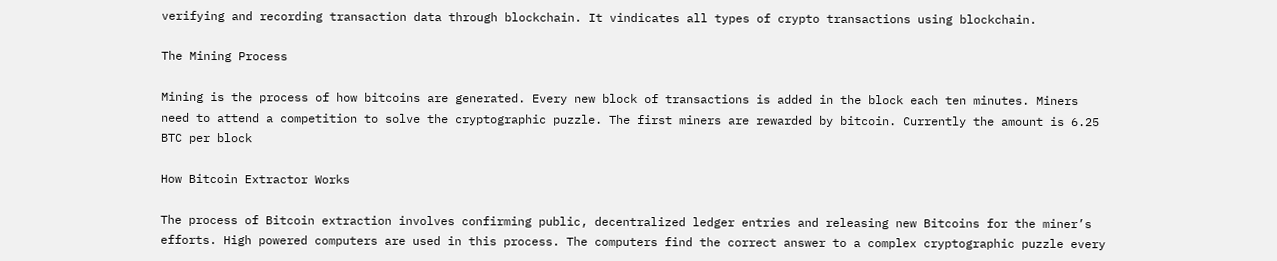verifying and recording transaction data through blockchain. It vindicates all types of crypto transactions using blockchain.

The Mining Process

Mining is the process of how bitcoins are generated. Every new block of transactions is added in the block each ten minutes. Miners need to attend a competition to solve the cryptographic puzzle. The first miners are rewarded by bitcoin. Currently the amount is 6.25 BTC per block

How Bitcoin Extractor Works

The process of Bitcoin extraction involves confirming public, decentralized ledger entries and releasing new Bitcoins for the miner’s efforts. High powered computers are used in this process. The computers find the correct answer to a complex cryptographic puzzle every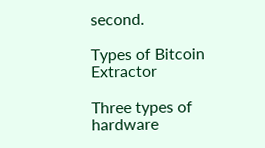second.

Types of Bitcoin Extractor

Three types of hardware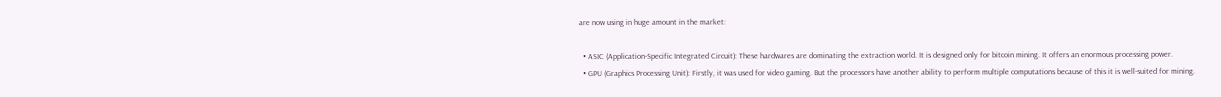are now using in huge amount in the market:

  • ASIC (Application-Specific Integrated Circuit): These hardwares are dominating the extraction world. It is designed only for bitcoin mining. It offers an enormous processing power.
  • GPU (Graphics Processing Unit): Firstly, it was used for video gaming. But the processors have another ability to perform multiple computations because of this it is well-suited for mining.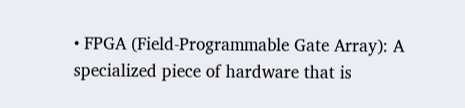• FPGA (Field-Programmable Gate Array): A specialized piece of hardware that is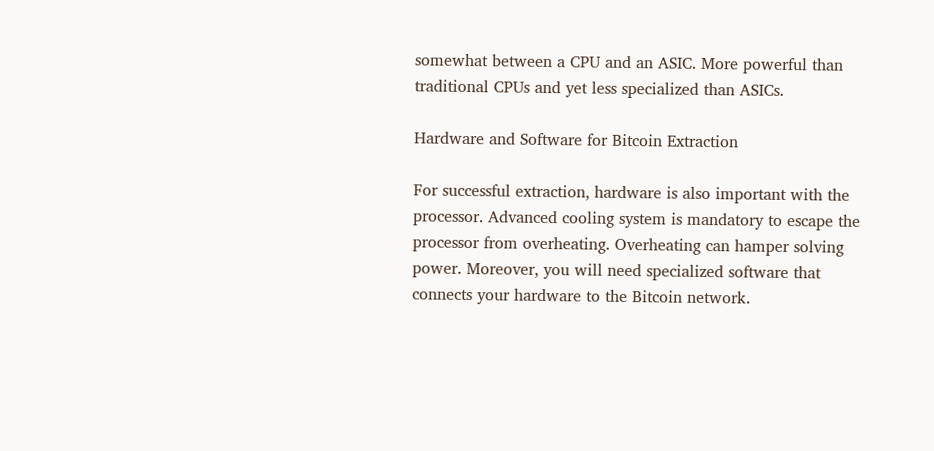somewhat between a CPU and an ASIC. More powerful than traditional CPUs and yet less specialized than ASICs.

Hardware and Software for Bitcoin Extraction

For successful extraction, hardware is also important with the processor. Advanced cooling system is mandatory to escape the processor from overheating. Overheating can hamper solving power. Moreover, you will need specialized software that connects your hardware to the Bitcoin network.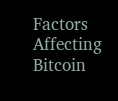Factors Affecting Bitcoin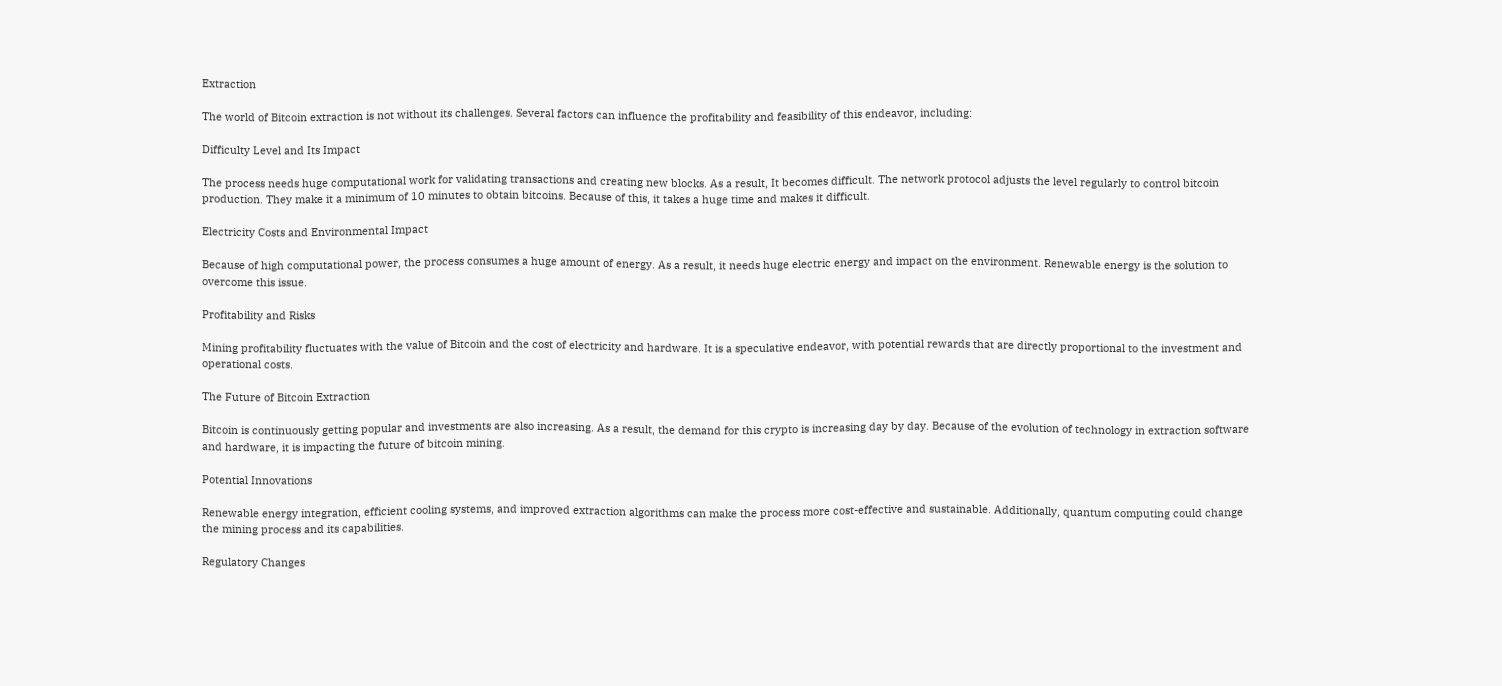Extraction

The world of Bitcoin extraction is not without its challenges. Several factors can influence the profitability and feasibility of this endeavor, including:

Difficulty Level and Its Impact

The process needs huge computational work for validating transactions and creating new blocks. As a result, It becomes difficult. The network protocol adjusts the level regularly to control bitcoin production. They make it a minimum of 10 minutes to obtain bitcoins. Because of this, it takes a huge time and makes it difficult.

Electricity Costs and Environmental Impact

Because of high computational power, the process consumes a huge amount of energy. As a result, it needs huge electric energy and impact on the environment. Renewable energy is the solution to overcome this issue.

Profitability and Risks

Mining profitability fluctuates with the value of Bitcoin and the cost of electricity and hardware. It is a speculative endeavor, with potential rewards that are directly proportional to the investment and operational costs.

The Future of Bitcoin Extraction

Bitcoin is continuously getting popular and investments are also increasing. As a result, the demand for this crypto is increasing day by day. Because of the evolution of technology in extraction software and hardware, it is impacting the future of bitcoin mining.

Potential Innovations

Renewable energy integration, efficient cooling systems, and improved extraction algorithms can make the process more cost-effective and sustainable. Additionally, quantum computing could change the mining process and its capabilities.

Regulatory Changes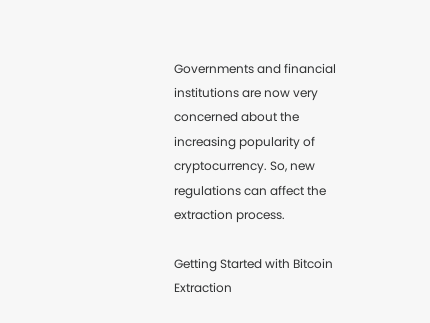Governments and financial institutions are now very concerned about the increasing popularity of cryptocurrency. So, new regulations can affect the extraction process.

Getting Started with Bitcoin Extraction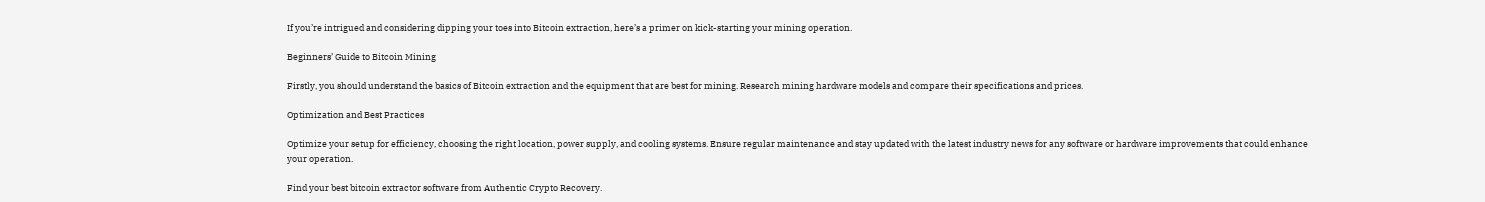If you’re intrigued and considering dipping your toes into Bitcoin extraction, here’s a primer on kick-starting your mining operation.

Beginners’ Guide to Bitcoin Mining

Firstly, you should understand the basics of Bitcoin extraction and the equipment that are best for mining. Research mining hardware models and compare their specifications and prices.

Optimization and Best Practices

Optimize your setup for efficiency, choosing the right location, power supply, and cooling systems. Ensure regular maintenance and stay updated with the latest industry news for any software or hardware improvements that could enhance your operation.

Find your best bitcoin extractor software from Authentic Crypto Recovery.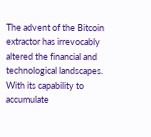The advent of the Bitcoin extractor has irrevocably altered the financial and technological landscapes. With its capability to accumulate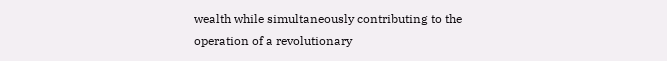wealth while simultaneously contributing to the operation of a revolutionary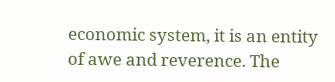economic system, it is an entity of awe and reverence. The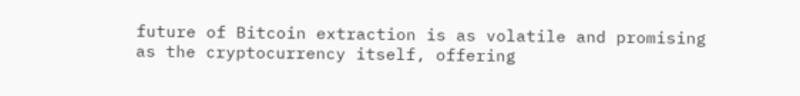future of Bitcoin extraction is as volatile and promising as the cryptocurrency itself, offering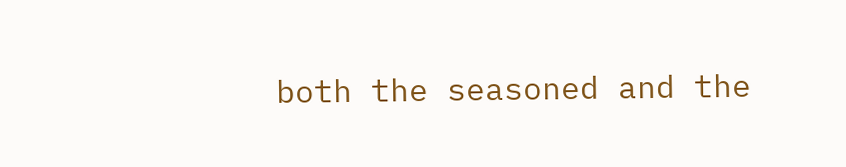both the seasoned and the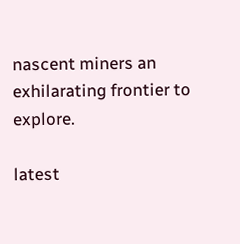nascent miners an exhilarating frontier to explore.

latest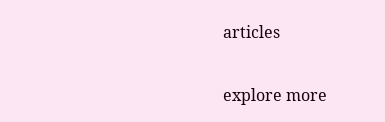articles

explore more